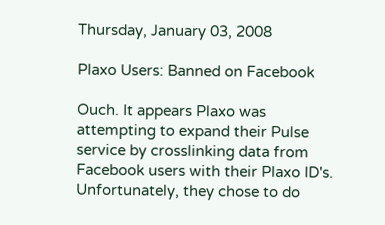Thursday, January 03, 2008

Plaxo Users: Banned on Facebook

Ouch. It appears Plaxo was attempting to expand their Pulse service by crosslinking data from Facebook users with their Plaxo ID's. Unfortunately, they chose to do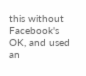this without Facebook's OK, and used an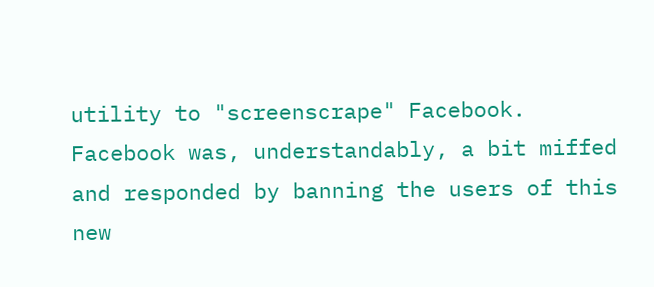utility to "screenscrape" Facebook. Facebook was, understandably, a bit miffed and responded by banning the users of this new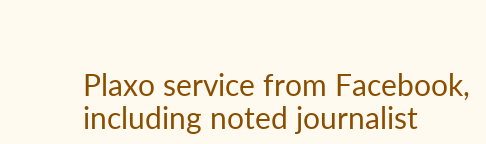Plaxo service from Facebook, including noted journalist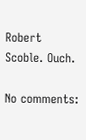Robert Scoble. Ouch.

No comments: